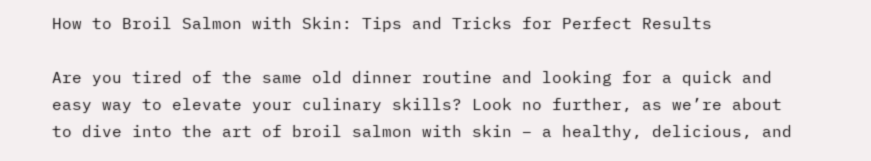How to Broil Salmon with Skin: Tips and Tricks for Perfect Results

Are you tired of the same old dinner routine and looking for a quick and easy way to elevate your culinary skills? Look no further, as we’re about to dive into the art of broil salmon with skin – a healthy, delicious, and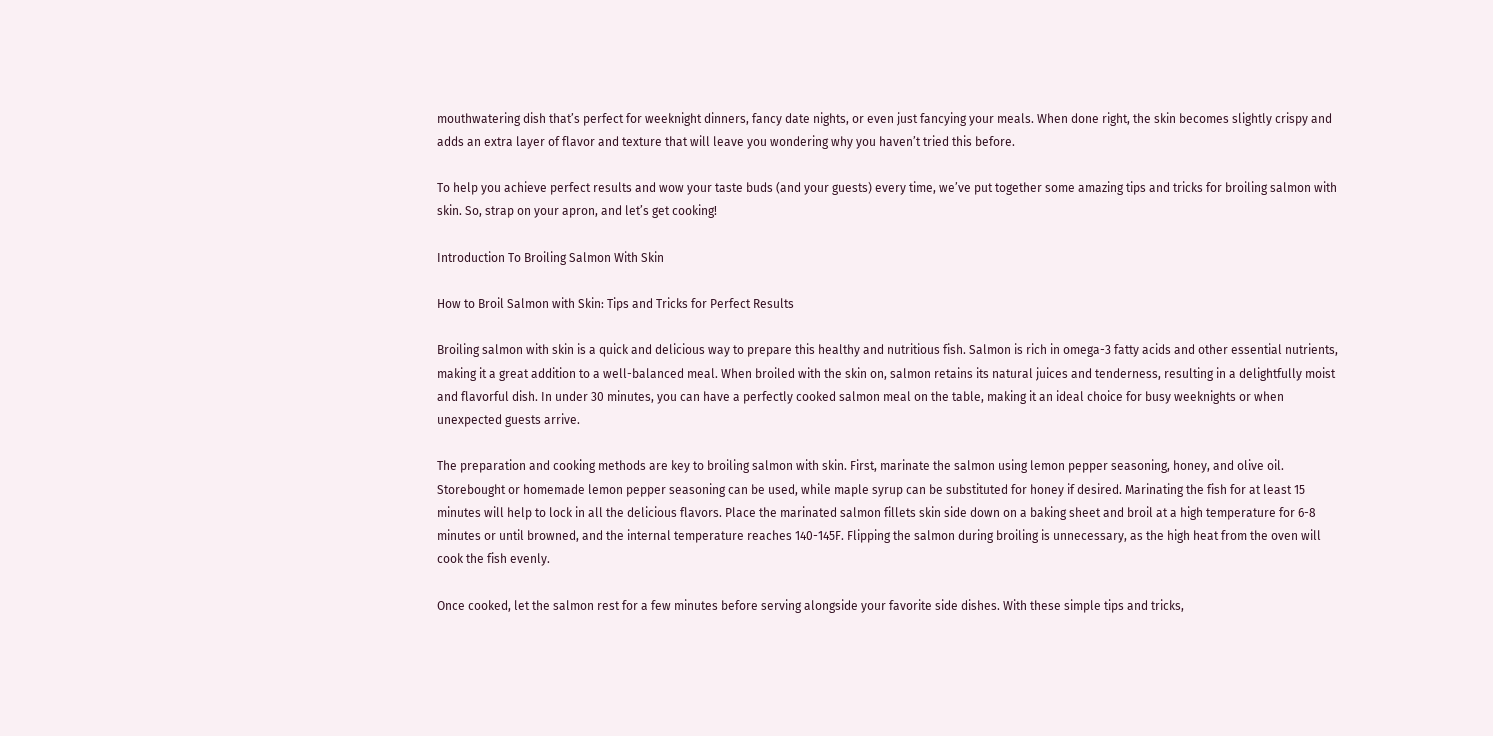mouthwatering dish that’s perfect for weeknight dinners, fancy date nights, or even just fancying your meals. When done right, the skin becomes slightly crispy and adds an extra layer of flavor and texture that will leave you wondering why you haven’t tried this before.

To help you achieve perfect results and wow your taste buds (and your guests) every time, we’ve put together some amazing tips and tricks for broiling salmon with skin. So, strap on your apron, and let’s get cooking!

Introduction To Broiling Salmon With Skin

How to Broil Salmon with Skin: Tips and Tricks for Perfect Results

Broiling salmon with skin is a quick and delicious way to prepare this healthy and nutritious fish. Salmon is rich in omega-3 fatty acids and other essential nutrients, making it a great addition to a well-balanced meal. When broiled with the skin on, salmon retains its natural juices and tenderness, resulting in a delightfully moist and flavorful dish. In under 30 minutes, you can have a perfectly cooked salmon meal on the table, making it an ideal choice for busy weeknights or when unexpected guests arrive.

The preparation and cooking methods are key to broiling salmon with skin. First, marinate the salmon using lemon pepper seasoning, honey, and olive oil. Storebought or homemade lemon pepper seasoning can be used, while maple syrup can be substituted for honey if desired. Marinating the fish for at least 15 minutes will help to lock in all the delicious flavors. Place the marinated salmon fillets skin side down on a baking sheet and broil at a high temperature for 6-8 minutes or until browned, and the internal temperature reaches 140-145F. Flipping the salmon during broiling is unnecessary, as the high heat from the oven will cook the fish evenly.

Once cooked, let the salmon rest for a few minutes before serving alongside your favorite side dishes. With these simple tips and tricks,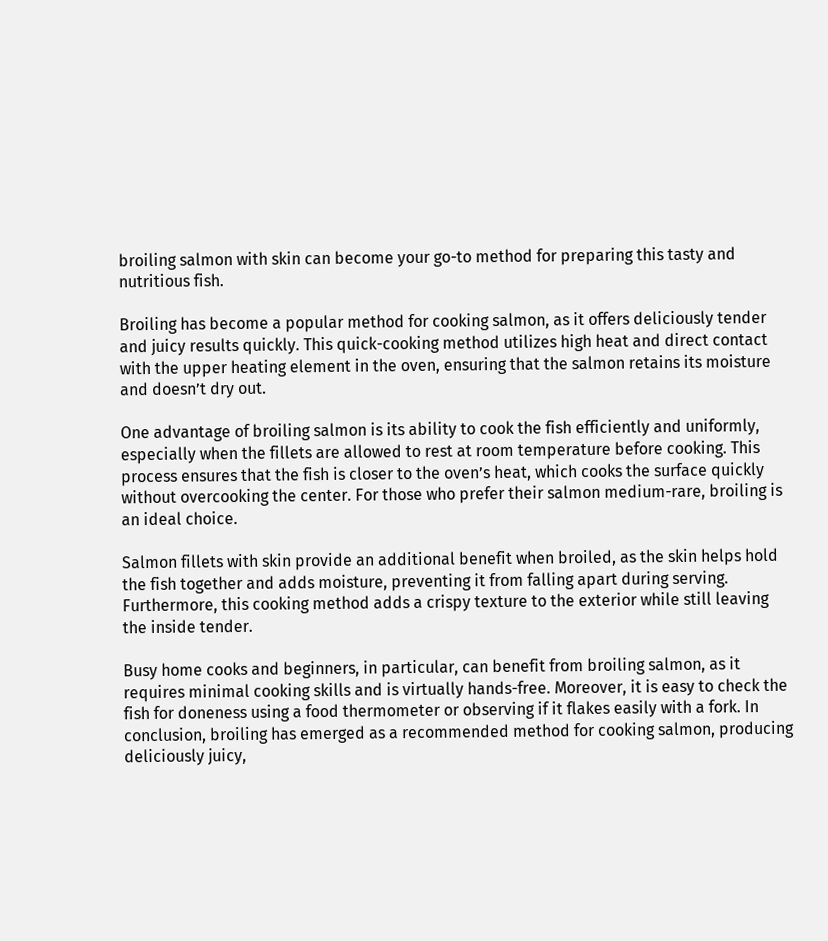broiling salmon with skin can become your go-to method for preparing this tasty and nutritious fish.

Broiling has become a popular method for cooking salmon, as it offers deliciously tender and juicy results quickly. This quick-cooking method utilizes high heat and direct contact with the upper heating element in the oven, ensuring that the salmon retains its moisture and doesn’t dry out.

One advantage of broiling salmon is its ability to cook the fish efficiently and uniformly, especially when the fillets are allowed to rest at room temperature before cooking. This process ensures that the fish is closer to the oven’s heat, which cooks the surface quickly without overcooking the center. For those who prefer their salmon medium-rare, broiling is an ideal choice.

Salmon fillets with skin provide an additional benefit when broiled, as the skin helps hold the fish together and adds moisture, preventing it from falling apart during serving. Furthermore, this cooking method adds a crispy texture to the exterior while still leaving the inside tender.

Busy home cooks and beginners, in particular, can benefit from broiling salmon, as it requires minimal cooking skills and is virtually hands-free. Moreover, it is easy to check the fish for doneness using a food thermometer or observing if it flakes easily with a fork. In conclusion, broiling has emerged as a recommended method for cooking salmon, producing deliciously juicy,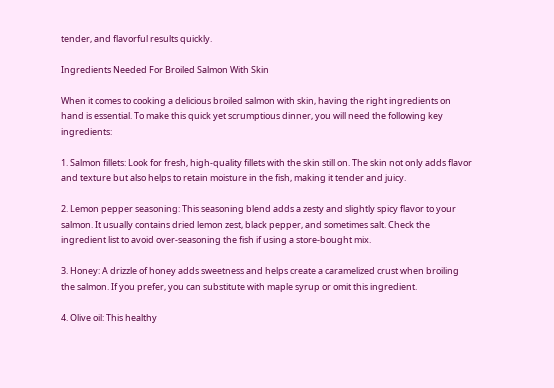tender, and flavorful results quickly.

Ingredients Needed For Broiled Salmon With Skin

When it comes to cooking a delicious broiled salmon with skin, having the right ingredients on hand is essential. To make this quick yet scrumptious dinner, you will need the following key ingredients:

1. Salmon fillets: Look for fresh, high-quality fillets with the skin still on. The skin not only adds flavor and texture but also helps to retain moisture in the fish, making it tender and juicy.

2. Lemon pepper seasoning: This seasoning blend adds a zesty and slightly spicy flavor to your salmon. It usually contains dried lemon zest, black pepper, and sometimes salt. Check the ingredient list to avoid over-seasoning the fish if using a store-bought mix.

3. Honey: A drizzle of honey adds sweetness and helps create a caramelized crust when broiling the salmon. If you prefer, you can substitute with maple syrup or omit this ingredient.

4. Olive oil: This healthy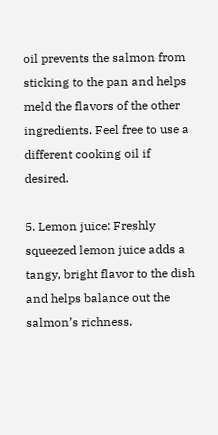oil prevents the salmon from sticking to the pan and helps meld the flavors of the other ingredients. Feel free to use a different cooking oil if desired.

5. Lemon juice: Freshly squeezed lemon juice adds a tangy, bright flavor to the dish and helps balance out the salmon’s richness.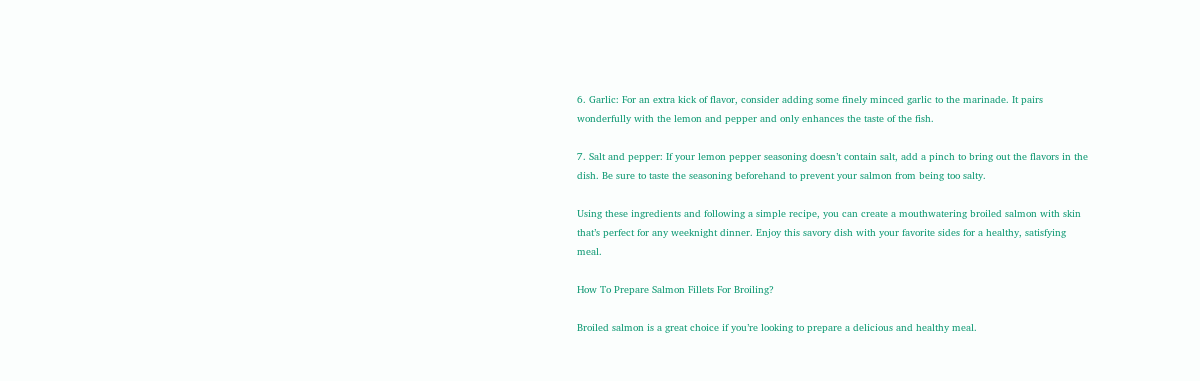6. Garlic: For an extra kick of flavor, consider adding some finely minced garlic to the marinade. It pairs wonderfully with the lemon and pepper and only enhances the taste of the fish.

7. Salt and pepper: If your lemon pepper seasoning doesn’t contain salt, add a pinch to bring out the flavors in the dish. Be sure to taste the seasoning beforehand to prevent your salmon from being too salty.

Using these ingredients and following a simple recipe, you can create a mouthwatering broiled salmon with skin that’s perfect for any weeknight dinner. Enjoy this savory dish with your favorite sides for a healthy, satisfying meal.

How To Prepare Salmon Fillets For Broiling?

Broiled salmon is a great choice if you’re looking to prepare a delicious and healthy meal.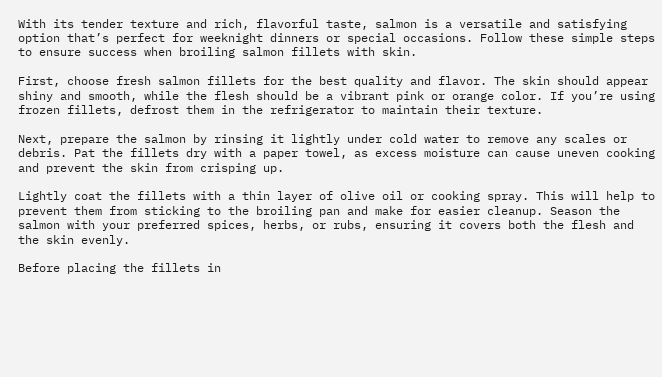With its tender texture and rich, flavorful taste, salmon is a versatile and satisfying option that’s perfect for weeknight dinners or special occasions. Follow these simple steps to ensure success when broiling salmon fillets with skin.

First, choose fresh salmon fillets for the best quality and flavor. The skin should appear shiny and smooth, while the flesh should be a vibrant pink or orange color. If you’re using frozen fillets, defrost them in the refrigerator to maintain their texture.

Next, prepare the salmon by rinsing it lightly under cold water to remove any scales or debris. Pat the fillets dry with a paper towel, as excess moisture can cause uneven cooking and prevent the skin from crisping up.

Lightly coat the fillets with a thin layer of olive oil or cooking spray. This will help to prevent them from sticking to the broiling pan and make for easier cleanup. Season the salmon with your preferred spices, herbs, or rubs, ensuring it covers both the flesh and the skin evenly.

Before placing the fillets in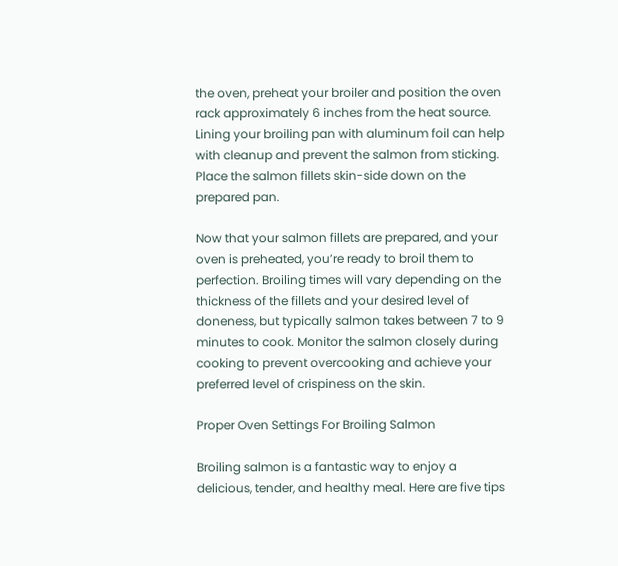the oven, preheat your broiler and position the oven rack approximately 6 inches from the heat source. Lining your broiling pan with aluminum foil can help with cleanup and prevent the salmon from sticking. Place the salmon fillets skin-side down on the prepared pan.

Now that your salmon fillets are prepared, and your oven is preheated, you’re ready to broil them to perfection. Broiling times will vary depending on the thickness of the fillets and your desired level of doneness, but typically salmon takes between 7 to 9 minutes to cook. Monitor the salmon closely during cooking to prevent overcooking and achieve your preferred level of crispiness on the skin.

Proper Oven Settings For Broiling Salmon

Broiling salmon is a fantastic way to enjoy a delicious, tender, and healthy meal. Here are five tips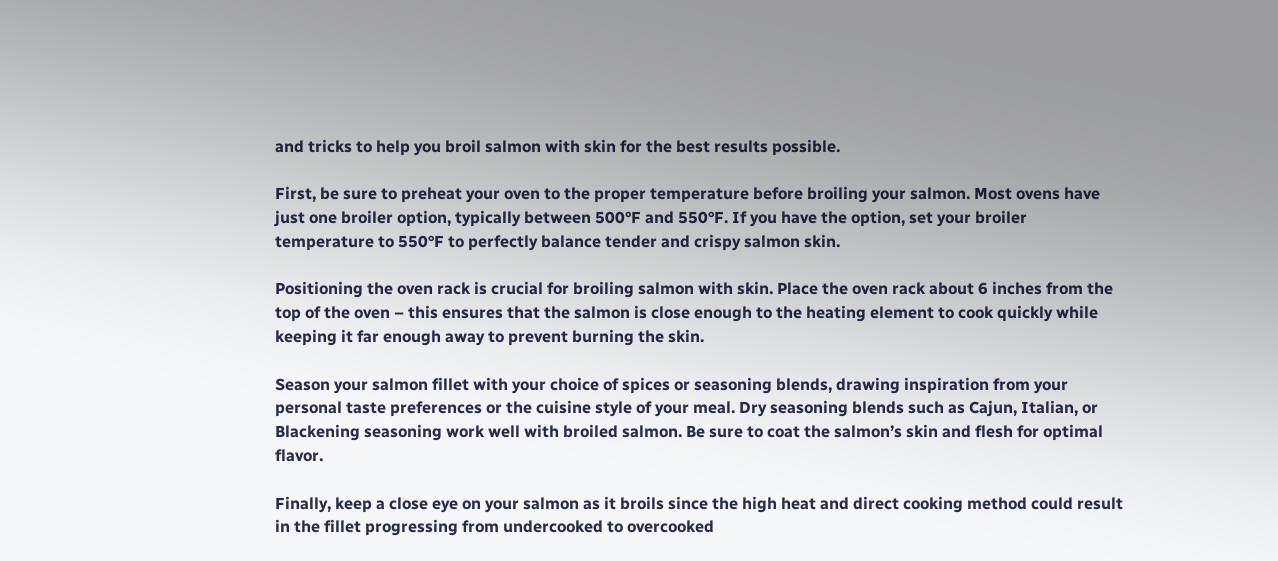and tricks to help you broil salmon with skin for the best results possible.

First, be sure to preheat your oven to the proper temperature before broiling your salmon. Most ovens have just one broiler option, typically between 500°F and 550°F. If you have the option, set your broiler temperature to 550°F to perfectly balance tender and crispy salmon skin.

Positioning the oven rack is crucial for broiling salmon with skin. Place the oven rack about 6 inches from the top of the oven – this ensures that the salmon is close enough to the heating element to cook quickly while keeping it far enough away to prevent burning the skin.

Season your salmon fillet with your choice of spices or seasoning blends, drawing inspiration from your personal taste preferences or the cuisine style of your meal. Dry seasoning blends such as Cajun, Italian, or Blackening seasoning work well with broiled salmon. Be sure to coat the salmon’s skin and flesh for optimal flavor.

Finally, keep a close eye on your salmon as it broils since the high heat and direct cooking method could result in the fillet progressing from undercooked to overcooked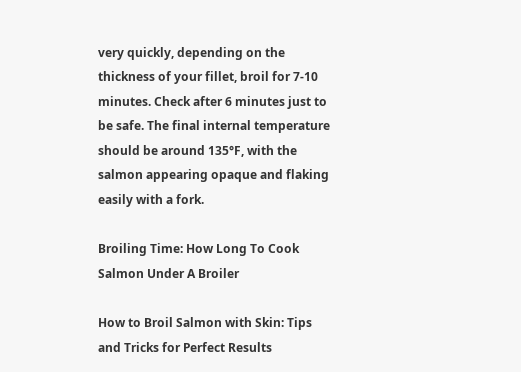very quickly, depending on the thickness of your fillet, broil for 7-10 minutes. Check after 6 minutes just to be safe. The final internal temperature should be around 135°F, with the salmon appearing opaque and flaking easily with a fork.

Broiling Time: How Long To Cook Salmon Under A Broiler

How to Broil Salmon with Skin: Tips and Tricks for Perfect Results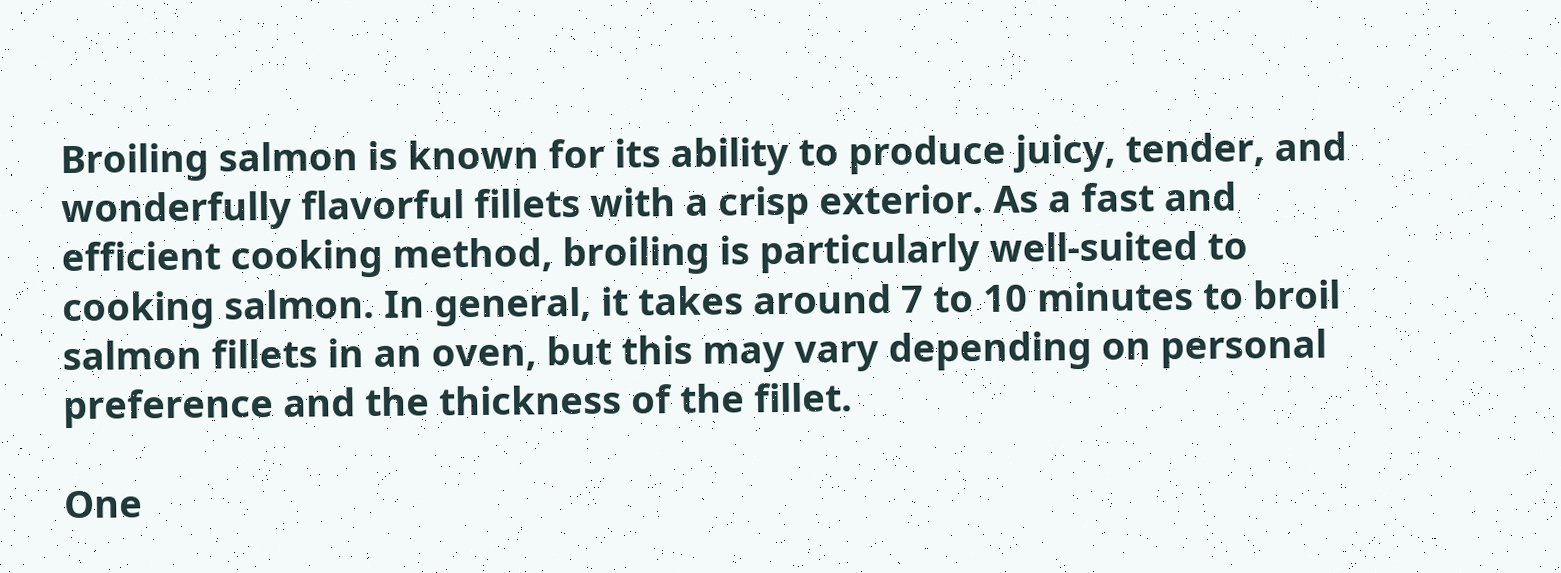Broiling salmon is known for its ability to produce juicy, tender, and wonderfully flavorful fillets with a crisp exterior. As a fast and efficient cooking method, broiling is particularly well-suited to cooking salmon. In general, it takes around 7 to 10 minutes to broil salmon fillets in an oven, but this may vary depending on personal preference and the thickness of the fillet.

One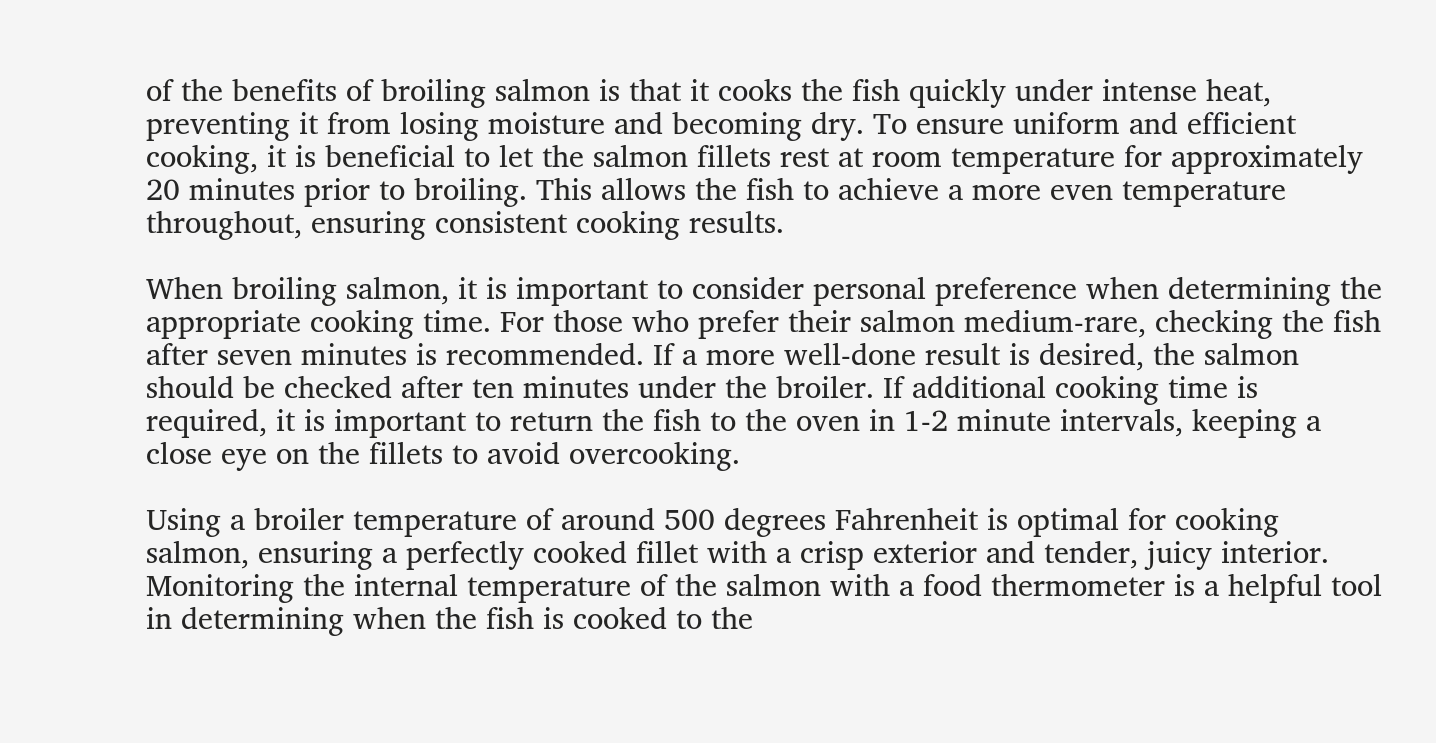of the benefits of broiling salmon is that it cooks the fish quickly under intense heat, preventing it from losing moisture and becoming dry. To ensure uniform and efficient cooking, it is beneficial to let the salmon fillets rest at room temperature for approximately 20 minutes prior to broiling. This allows the fish to achieve a more even temperature throughout, ensuring consistent cooking results.

When broiling salmon, it is important to consider personal preference when determining the appropriate cooking time. For those who prefer their salmon medium-rare, checking the fish after seven minutes is recommended. If a more well-done result is desired, the salmon should be checked after ten minutes under the broiler. If additional cooking time is required, it is important to return the fish to the oven in 1-2 minute intervals, keeping a close eye on the fillets to avoid overcooking.

Using a broiler temperature of around 500 degrees Fahrenheit is optimal for cooking salmon, ensuring a perfectly cooked fillet with a crisp exterior and tender, juicy interior. Monitoring the internal temperature of the salmon with a food thermometer is a helpful tool in determining when the fish is cooked to the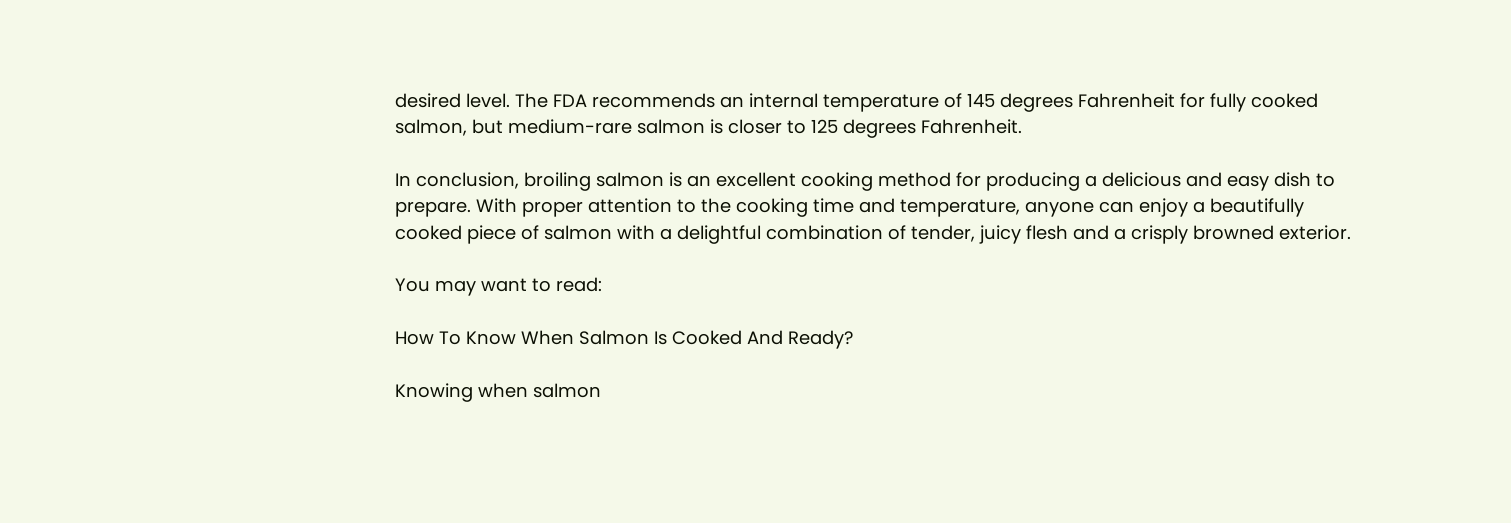desired level. The FDA recommends an internal temperature of 145 degrees Fahrenheit for fully cooked salmon, but medium-rare salmon is closer to 125 degrees Fahrenheit.

In conclusion, broiling salmon is an excellent cooking method for producing a delicious and easy dish to prepare. With proper attention to the cooking time and temperature, anyone can enjoy a beautifully cooked piece of salmon with a delightful combination of tender, juicy flesh and a crisply browned exterior.

You may want to read:

How To Know When Salmon Is Cooked And Ready?

Knowing when salmon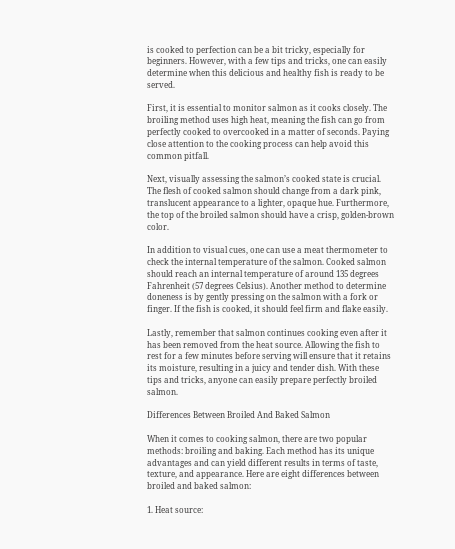is cooked to perfection can be a bit tricky, especially for beginners. However, with a few tips and tricks, one can easily determine when this delicious and healthy fish is ready to be served.

First, it is essential to monitor salmon as it cooks closely. The broiling method uses high heat, meaning the fish can go from perfectly cooked to overcooked in a matter of seconds. Paying close attention to the cooking process can help avoid this common pitfall.

Next, visually assessing the salmon’s cooked state is crucial. The flesh of cooked salmon should change from a dark pink, translucent appearance to a lighter, opaque hue. Furthermore, the top of the broiled salmon should have a crisp, golden-brown color.

In addition to visual cues, one can use a meat thermometer to check the internal temperature of the salmon. Cooked salmon should reach an internal temperature of around 135 degrees Fahrenheit (57 degrees Celsius). Another method to determine doneness is by gently pressing on the salmon with a fork or finger. If the fish is cooked, it should feel firm and flake easily.

Lastly, remember that salmon continues cooking even after it has been removed from the heat source. Allowing the fish to rest for a few minutes before serving will ensure that it retains its moisture, resulting in a juicy and tender dish. With these tips and tricks, anyone can easily prepare perfectly broiled salmon.

Differences Between Broiled And Baked Salmon

When it comes to cooking salmon, there are two popular methods: broiling and baking. Each method has its unique advantages and can yield different results in terms of taste, texture, and appearance. Here are eight differences between broiled and baked salmon:

1. Heat source: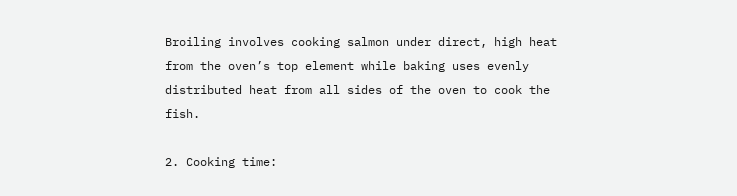Broiling involves cooking salmon under direct, high heat from the oven’s top element while baking uses evenly distributed heat from all sides of the oven to cook the fish.

2. Cooking time: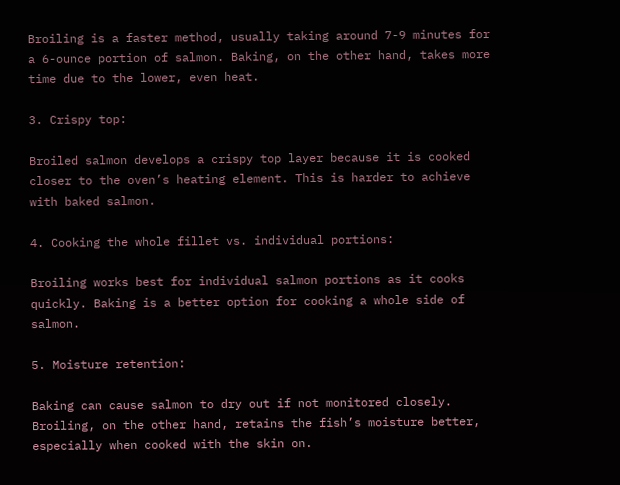Broiling is a faster method, usually taking around 7-9 minutes for a 6-ounce portion of salmon. Baking, on the other hand, takes more time due to the lower, even heat.

3. Crispy top:

Broiled salmon develops a crispy top layer because it is cooked closer to the oven’s heating element. This is harder to achieve with baked salmon.

4. Cooking the whole fillet vs. individual portions:

Broiling works best for individual salmon portions as it cooks quickly. Baking is a better option for cooking a whole side of salmon.

5. Moisture retention:

Baking can cause salmon to dry out if not monitored closely. Broiling, on the other hand, retains the fish’s moisture better, especially when cooked with the skin on.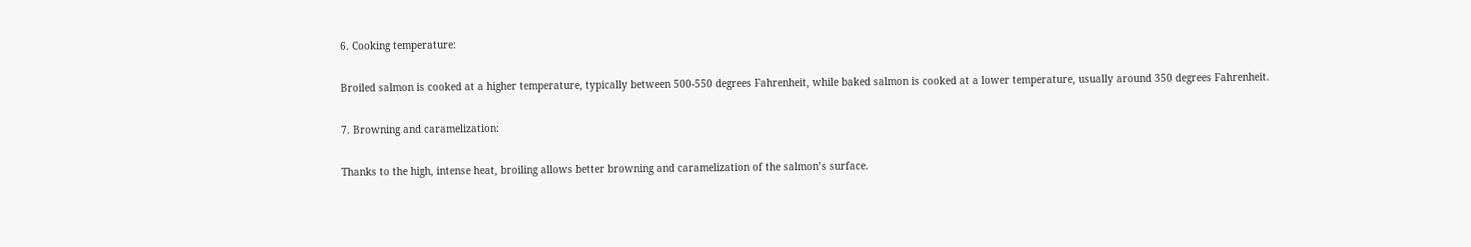6. Cooking temperature:

Broiled salmon is cooked at a higher temperature, typically between 500-550 degrees Fahrenheit, while baked salmon is cooked at a lower temperature, usually around 350 degrees Fahrenheit.

7. Browning and caramelization:

Thanks to the high, intense heat, broiling allows better browning and caramelization of the salmon’s surface.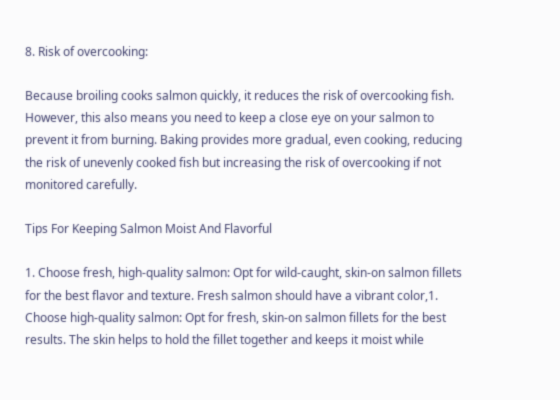8. Risk of overcooking:

Because broiling cooks salmon quickly, it reduces the risk of overcooking fish. However, this also means you need to keep a close eye on your salmon to prevent it from burning. Baking provides more gradual, even cooking, reducing the risk of unevenly cooked fish but increasing the risk of overcooking if not monitored carefully.

Tips For Keeping Salmon Moist And Flavorful

1. Choose fresh, high-quality salmon: Opt for wild-caught, skin-on salmon fillets for the best flavor and texture. Fresh salmon should have a vibrant color,1. Choose high-quality salmon: Opt for fresh, skin-on salmon fillets for the best results. The skin helps to hold the fillet together and keeps it moist while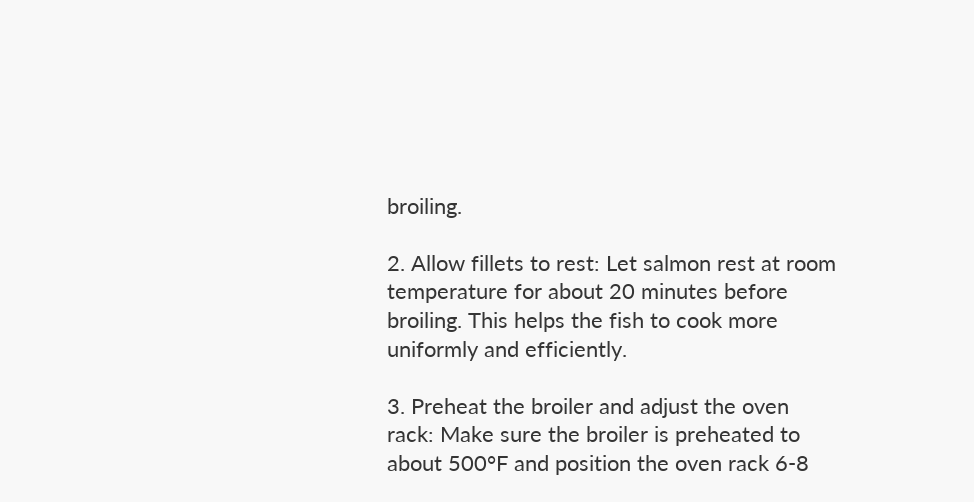broiling.

2. Allow fillets to rest: Let salmon rest at room temperature for about 20 minutes before broiling. This helps the fish to cook more uniformly and efficiently.

3. Preheat the broiler and adjust the oven rack: Make sure the broiler is preheated to about 500°F and position the oven rack 6-8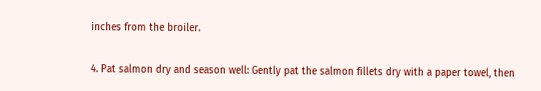inches from the broiler.

4. Pat salmon dry and season well: Gently pat the salmon fillets dry with a paper towel, then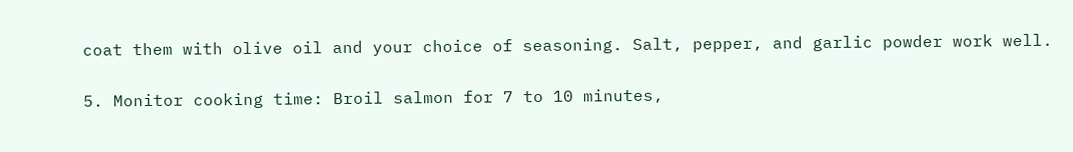coat them with olive oil and your choice of seasoning. Salt, pepper, and garlic powder work well.

5. Monitor cooking time: Broil salmon for 7 to 10 minutes,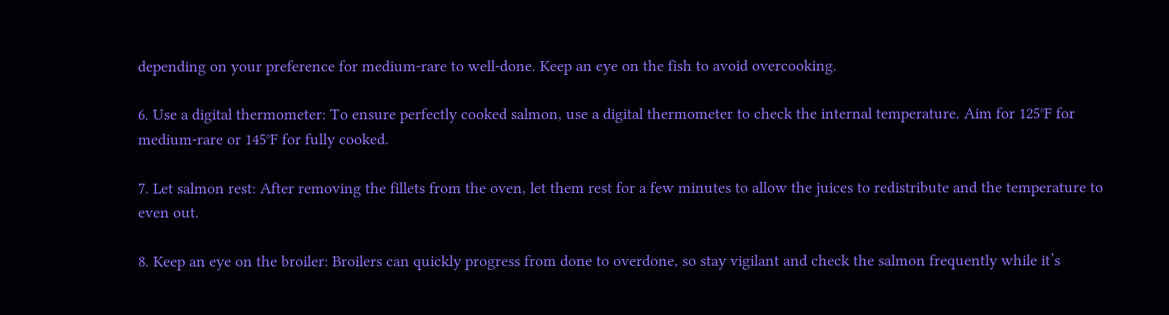depending on your preference for medium-rare to well-done. Keep an eye on the fish to avoid overcooking.

6. Use a digital thermometer: To ensure perfectly cooked salmon, use a digital thermometer to check the internal temperature. Aim for 125°F for medium-rare or 145°F for fully cooked.

7. Let salmon rest: After removing the fillets from the oven, let them rest for a few minutes to allow the juices to redistribute and the temperature to even out.

8. Keep an eye on the broiler: Broilers can quickly progress from done to overdone, so stay vigilant and check the salmon frequently while it’s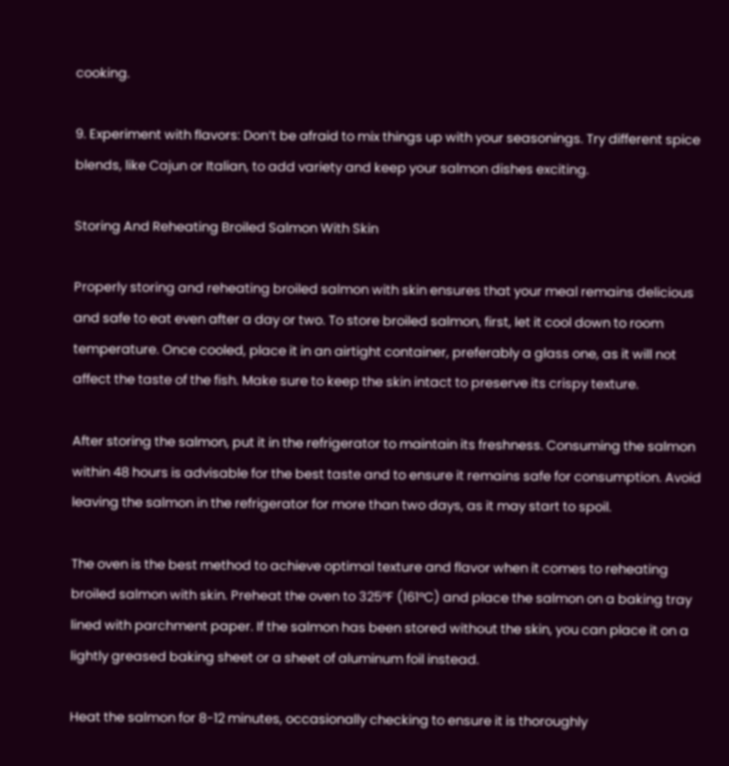cooking.

9. Experiment with flavors: Don’t be afraid to mix things up with your seasonings. Try different spice blends, like Cajun or Italian, to add variety and keep your salmon dishes exciting.

Storing And Reheating Broiled Salmon With Skin

Properly storing and reheating broiled salmon with skin ensures that your meal remains delicious and safe to eat even after a day or two. To store broiled salmon, first, let it cool down to room temperature. Once cooled, place it in an airtight container, preferably a glass one, as it will not affect the taste of the fish. Make sure to keep the skin intact to preserve its crispy texture.

After storing the salmon, put it in the refrigerator to maintain its freshness. Consuming the salmon within 48 hours is advisable for the best taste and to ensure it remains safe for consumption. Avoid leaving the salmon in the refrigerator for more than two days, as it may start to spoil.

The oven is the best method to achieve optimal texture and flavor when it comes to reheating broiled salmon with skin. Preheat the oven to 325°F (161°C) and place the salmon on a baking tray lined with parchment paper. If the salmon has been stored without the skin, you can place it on a lightly greased baking sheet or a sheet of aluminum foil instead.

Heat the salmon for 8-12 minutes, occasionally checking to ensure it is thoroughly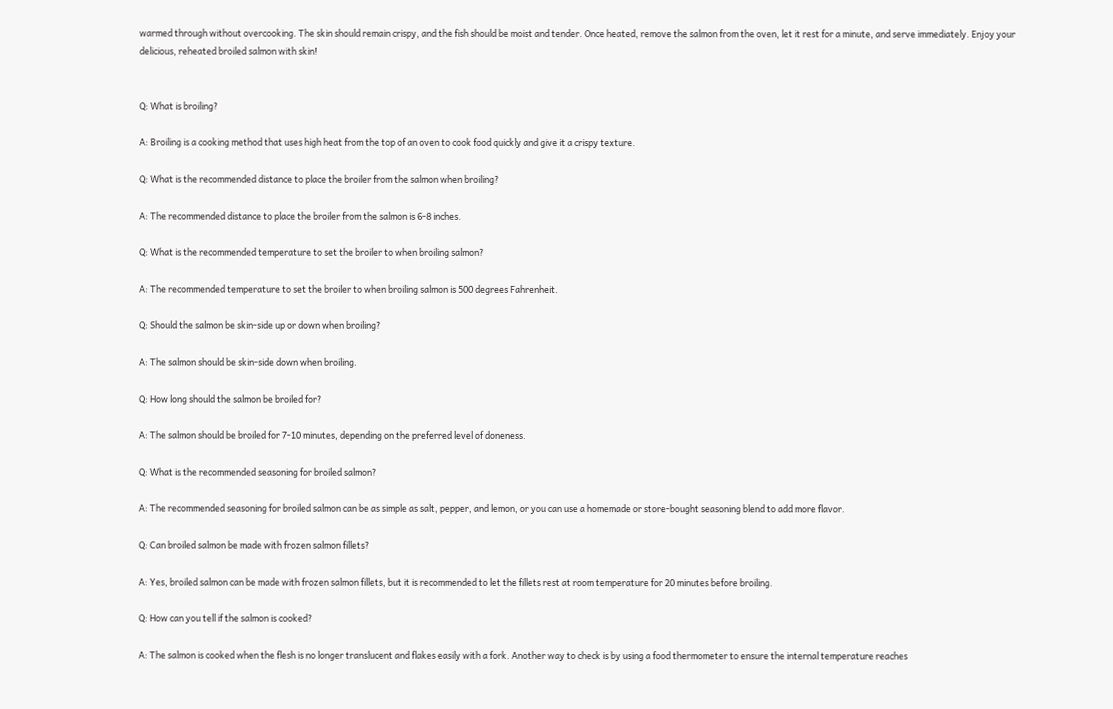warmed through without overcooking. The skin should remain crispy, and the fish should be moist and tender. Once heated, remove the salmon from the oven, let it rest for a minute, and serve immediately. Enjoy your delicious, reheated broiled salmon with skin!


Q: What is broiling?

A: Broiling is a cooking method that uses high heat from the top of an oven to cook food quickly and give it a crispy texture.

Q: What is the recommended distance to place the broiler from the salmon when broiling?

A: The recommended distance to place the broiler from the salmon is 6-8 inches.

Q: What is the recommended temperature to set the broiler to when broiling salmon?

A: The recommended temperature to set the broiler to when broiling salmon is 500 degrees Fahrenheit.

Q: Should the salmon be skin-side up or down when broiling?

A: The salmon should be skin-side down when broiling.

Q: How long should the salmon be broiled for?

A: The salmon should be broiled for 7-10 minutes, depending on the preferred level of doneness.

Q: What is the recommended seasoning for broiled salmon?

A: The recommended seasoning for broiled salmon can be as simple as salt, pepper, and lemon, or you can use a homemade or store-bought seasoning blend to add more flavor.

Q: Can broiled salmon be made with frozen salmon fillets?

A: Yes, broiled salmon can be made with frozen salmon fillets, but it is recommended to let the fillets rest at room temperature for 20 minutes before broiling.

Q: How can you tell if the salmon is cooked?

A: The salmon is cooked when the flesh is no longer translucent and flakes easily with a fork. Another way to check is by using a food thermometer to ensure the internal temperature reaches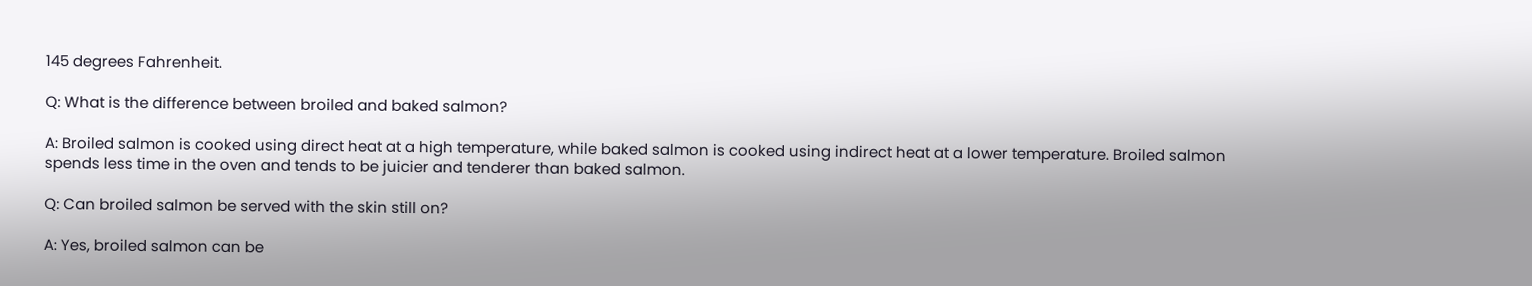145 degrees Fahrenheit.

Q: What is the difference between broiled and baked salmon?

A: Broiled salmon is cooked using direct heat at a high temperature, while baked salmon is cooked using indirect heat at a lower temperature. Broiled salmon spends less time in the oven and tends to be juicier and tenderer than baked salmon.

Q: Can broiled salmon be served with the skin still on?

A: Yes, broiled salmon can be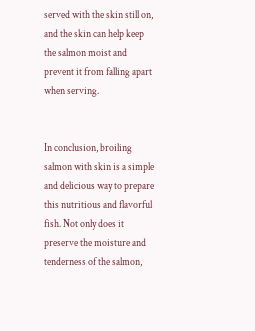served with the skin still on, and the skin can help keep the salmon moist and prevent it from falling apart when serving.


In conclusion, broiling salmon with skin is a simple and delicious way to prepare this nutritious and flavorful fish. Not only does it preserve the moisture and tenderness of the salmon,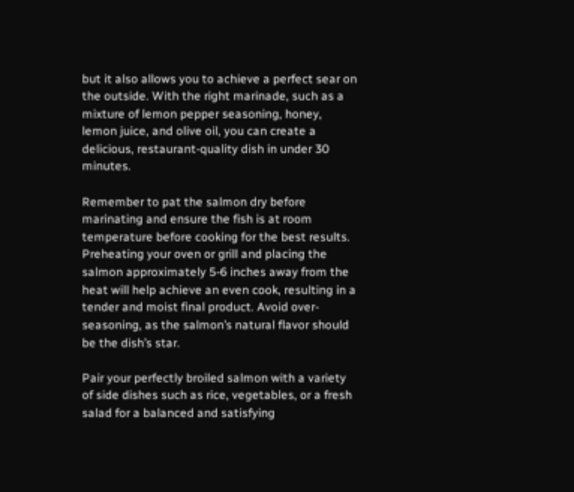but it also allows you to achieve a perfect sear on the outside. With the right marinade, such as a mixture of lemon pepper seasoning, honey, lemon juice, and olive oil, you can create a delicious, restaurant-quality dish in under 30 minutes.

Remember to pat the salmon dry before marinating and ensure the fish is at room temperature before cooking for the best results. Preheating your oven or grill and placing the salmon approximately 5-6 inches away from the heat will help achieve an even cook, resulting in a tender and moist final product. Avoid over-seasoning, as the salmon’s natural flavor should be the dish’s star.

Pair your perfectly broiled salmon with a variety of side dishes such as rice, vegetables, or a fresh salad for a balanced and satisfying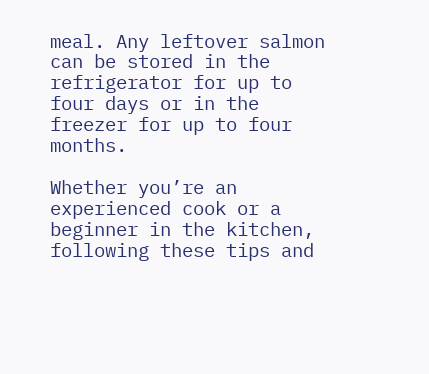meal. Any leftover salmon can be stored in the refrigerator for up to four days or in the freezer for up to four months.

Whether you’re an experienced cook or a beginner in the kitchen, following these tips and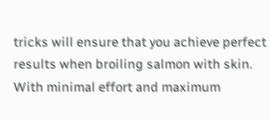tricks will ensure that you achieve perfect results when broiling salmon with skin. With minimal effort and maximum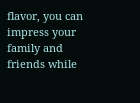flavor, you can impress your family and friends while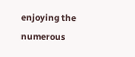enjoying the numerous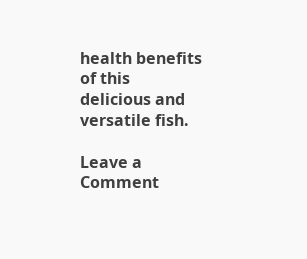health benefits of this delicious and versatile fish.

Leave a Comment